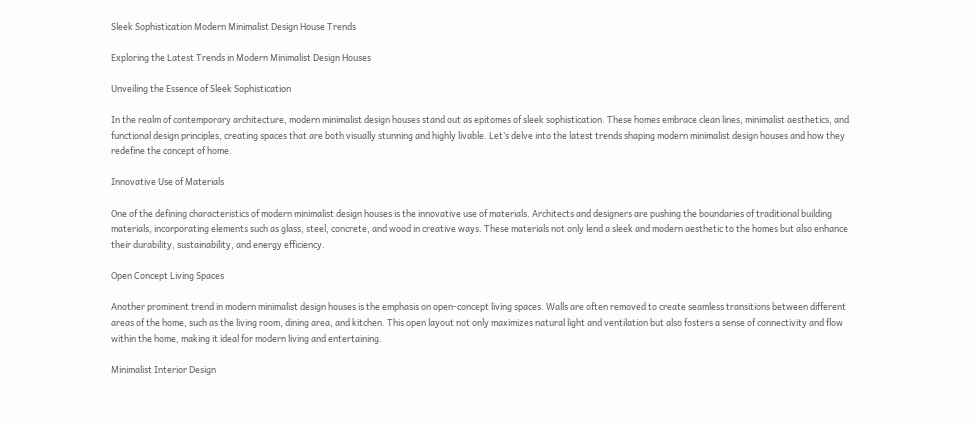Sleek Sophistication Modern Minimalist Design House Trends

Exploring the Latest Trends in Modern Minimalist Design Houses

Unveiling the Essence of Sleek Sophistication

In the realm of contemporary architecture, modern minimalist design houses stand out as epitomes of sleek sophistication. These homes embrace clean lines, minimalist aesthetics, and functional design principles, creating spaces that are both visually stunning and highly livable. Let’s delve into the latest trends shaping modern minimalist design houses and how they redefine the concept of home.

Innovative Use of Materials

One of the defining characteristics of modern minimalist design houses is the innovative use of materials. Architects and designers are pushing the boundaries of traditional building materials, incorporating elements such as glass, steel, concrete, and wood in creative ways. These materials not only lend a sleek and modern aesthetic to the homes but also enhance their durability, sustainability, and energy efficiency.

Open Concept Living Spaces

Another prominent trend in modern minimalist design houses is the emphasis on open-concept living spaces. Walls are often removed to create seamless transitions between different areas of the home, such as the living room, dining area, and kitchen. This open layout not only maximizes natural light and ventilation but also fosters a sense of connectivity and flow within the home, making it ideal for modern living and entertaining.

Minimalist Interior Design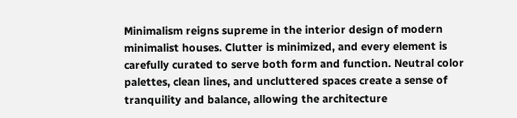Minimalism reigns supreme in the interior design of modern minimalist houses. Clutter is minimized, and every element is carefully curated to serve both form and function. Neutral color palettes, clean lines, and uncluttered spaces create a sense of tranquility and balance, allowing the architecture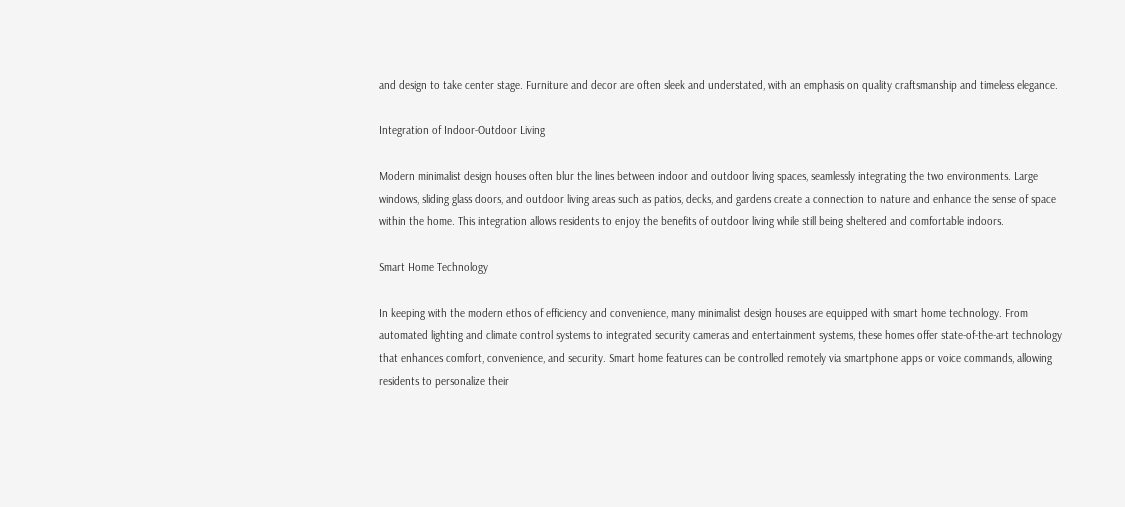and design to take center stage. Furniture and decor are often sleek and understated, with an emphasis on quality craftsmanship and timeless elegance.

Integration of Indoor-Outdoor Living

Modern minimalist design houses often blur the lines between indoor and outdoor living spaces, seamlessly integrating the two environments. Large windows, sliding glass doors, and outdoor living areas such as patios, decks, and gardens create a connection to nature and enhance the sense of space within the home. This integration allows residents to enjoy the benefits of outdoor living while still being sheltered and comfortable indoors.

Smart Home Technology

In keeping with the modern ethos of efficiency and convenience, many minimalist design houses are equipped with smart home technology. From automated lighting and climate control systems to integrated security cameras and entertainment systems, these homes offer state-of-the-art technology that enhances comfort, convenience, and security. Smart home features can be controlled remotely via smartphone apps or voice commands, allowing residents to personalize their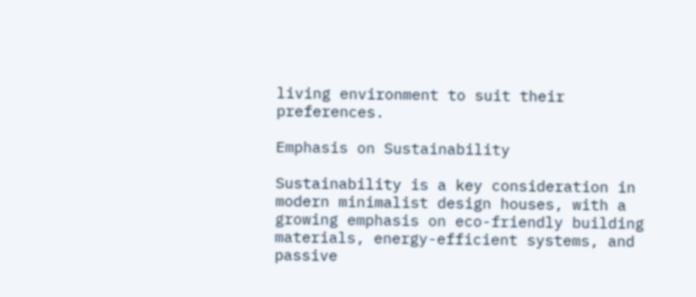living environment to suit their preferences.

Emphasis on Sustainability

Sustainability is a key consideration in modern minimalist design houses, with a growing emphasis on eco-friendly building materials, energy-efficient systems, and passive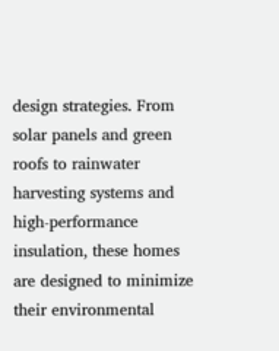design strategies. From solar panels and green roofs to rainwater harvesting systems and high-performance insulation, these homes are designed to minimize their environmental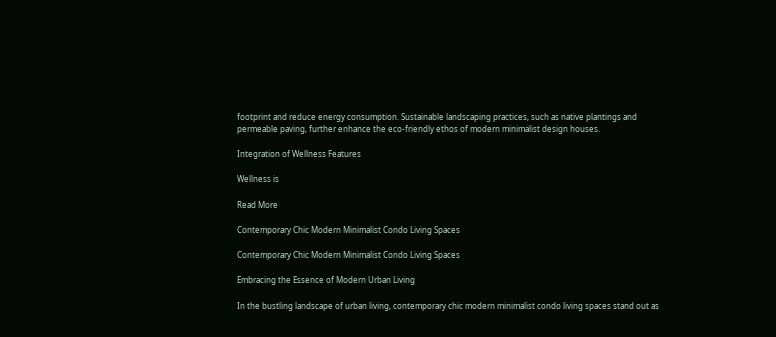footprint and reduce energy consumption. Sustainable landscaping practices, such as native plantings and permeable paving, further enhance the eco-friendly ethos of modern minimalist design houses.

Integration of Wellness Features

Wellness is

Read More

Contemporary Chic Modern Minimalist Condo Living Spaces

Contemporary Chic Modern Minimalist Condo Living Spaces

Embracing the Essence of Modern Urban Living

In the bustling landscape of urban living, contemporary chic modern minimalist condo living spaces stand out as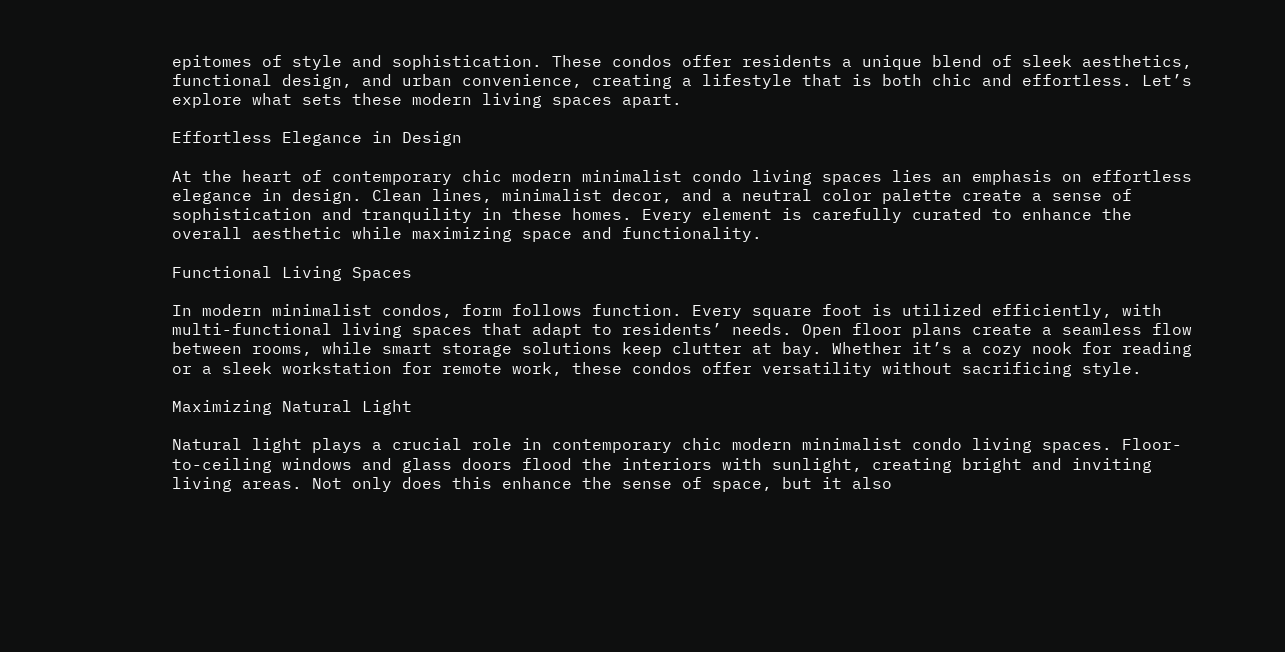epitomes of style and sophistication. These condos offer residents a unique blend of sleek aesthetics, functional design, and urban convenience, creating a lifestyle that is both chic and effortless. Let’s explore what sets these modern living spaces apart.

Effortless Elegance in Design

At the heart of contemporary chic modern minimalist condo living spaces lies an emphasis on effortless elegance in design. Clean lines, minimalist decor, and a neutral color palette create a sense of sophistication and tranquility in these homes. Every element is carefully curated to enhance the overall aesthetic while maximizing space and functionality.

Functional Living Spaces

In modern minimalist condos, form follows function. Every square foot is utilized efficiently, with multi-functional living spaces that adapt to residents’ needs. Open floor plans create a seamless flow between rooms, while smart storage solutions keep clutter at bay. Whether it’s a cozy nook for reading or a sleek workstation for remote work, these condos offer versatility without sacrificing style.

Maximizing Natural Light

Natural light plays a crucial role in contemporary chic modern minimalist condo living spaces. Floor-to-ceiling windows and glass doors flood the interiors with sunlight, creating bright and inviting living areas. Not only does this enhance the sense of space, but it also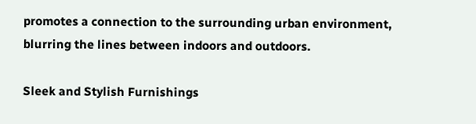promotes a connection to the surrounding urban environment, blurring the lines between indoors and outdoors.

Sleek and Stylish Furnishings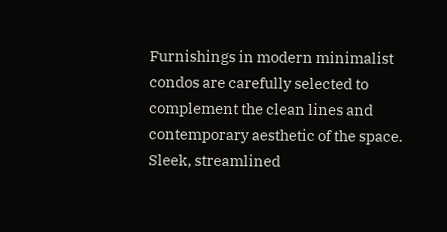Furnishings in modern minimalist condos are carefully selected to complement the clean lines and contemporary aesthetic of the space. Sleek, streamlined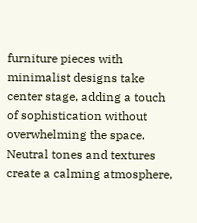furniture pieces with minimalist designs take center stage, adding a touch of sophistication without overwhelming the space. Neutral tones and textures create a calming atmosphere,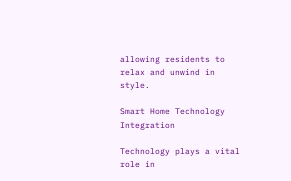allowing residents to relax and unwind in style.

Smart Home Technology Integration

Technology plays a vital role in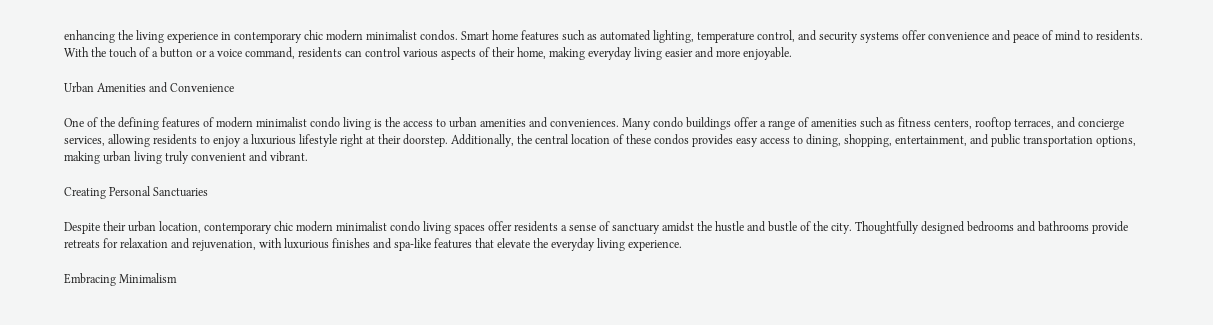enhancing the living experience in contemporary chic modern minimalist condos. Smart home features such as automated lighting, temperature control, and security systems offer convenience and peace of mind to residents. With the touch of a button or a voice command, residents can control various aspects of their home, making everyday living easier and more enjoyable.

Urban Amenities and Convenience

One of the defining features of modern minimalist condo living is the access to urban amenities and conveniences. Many condo buildings offer a range of amenities such as fitness centers, rooftop terraces, and concierge services, allowing residents to enjoy a luxurious lifestyle right at their doorstep. Additionally, the central location of these condos provides easy access to dining, shopping, entertainment, and public transportation options, making urban living truly convenient and vibrant.

Creating Personal Sanctuaries

Despite their urban location, contemporary chic modern minimalist condo living spaces offer residents a sense of sanctuary amidst the hustle and bustle of the city. Thoughtfully designed bedrooms and bathrooms provide retreats for relaxation and rejuvenation, with luxurious finishes and spa-like features that elevate the everyday living experience.

Embracing Minimalism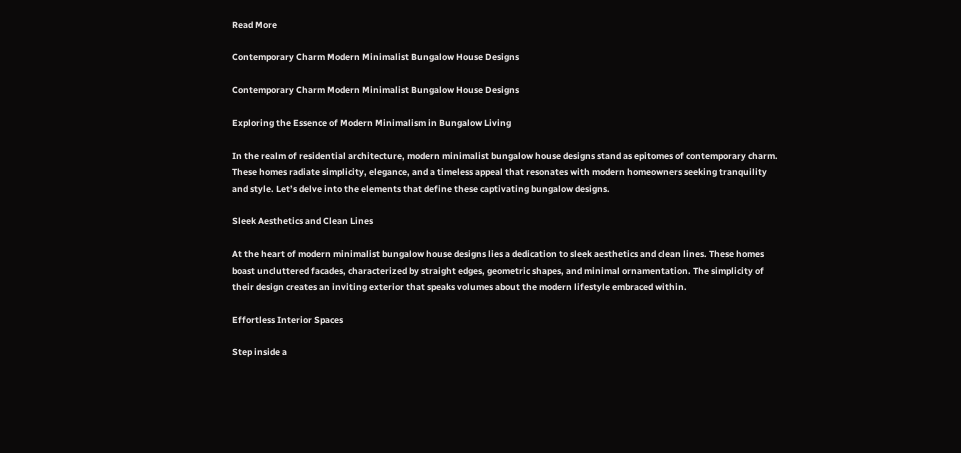Read More

Contemporary Charm Modern Minimalist Bungalow House Designs

Contemporary Charm Modern Minimalist Bungalow House Designs

Exploring the Essence of Modern Minimalism in Bungalow Living

In the realm of residential architecture, modern minimalist bungalow house designs stand as epitomes of contemporary charm. These homes radiate simplicity, elegance, and a timeless appeal that resonates with modern homeowners seeking tranquility and style. Let’s delve into the elements that define these captivating bungalow designs.

Sleek Aesthetics and Clean Lines

At the heart of modern minimalist bungalow house designs lies a dedication to sleek aesthetics and clean lines. These homes boast uncluttered facades, characterized by straight edges, geometric shapes, and minimal ornamentation. The simplicity of their design creates an inviting exterior that speaks volumes about the modern lifestyle embraced within.

Effortless Interior Spaces

Step inside a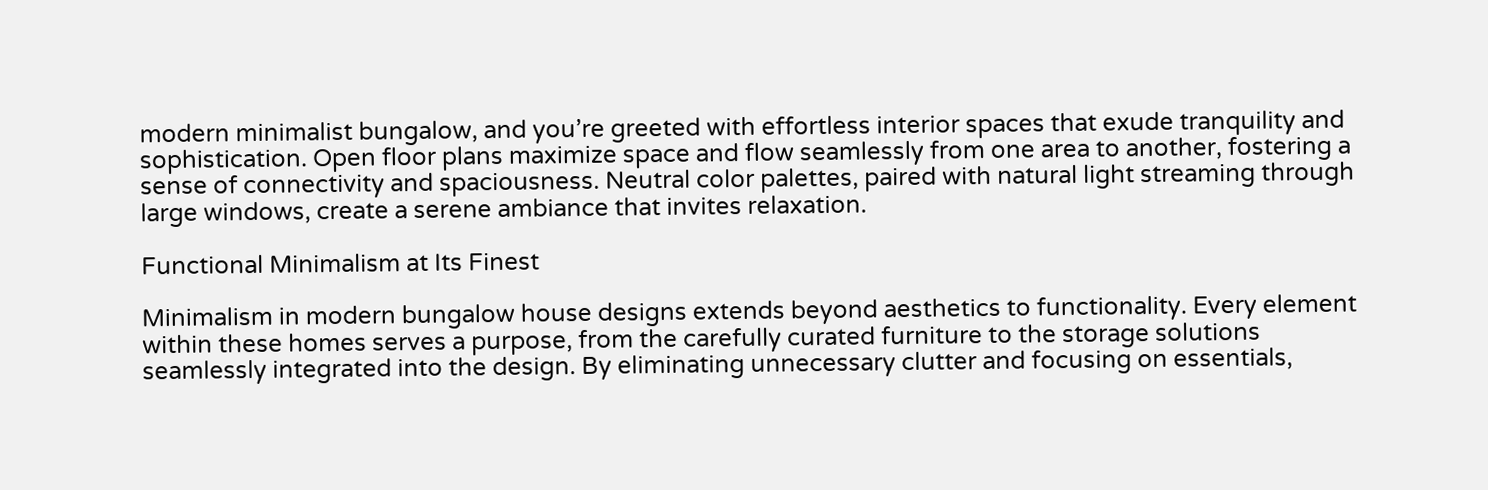modern minimalist bungalow, and you’re greeted with effortless interior spaces that exude tranquility and sophistication. Open floor plans maximize space and flow seamlessly from one area to another, fostering a sense of connectivity and spaciousness. Neutral color palettes, paired with natural light streaming through large windows, create a serene ambiance that invites relaxation.

Functional Minimalism at Its Finest

Minimalism in modern bungalow house designs extends beyond aesthetics to functionality. Every element within these homes serves a purpose, from the carefully curated furniture to the storage solutions seamlessly integrated into the design. By eliminating unnecessary clutter and focusing on essentials,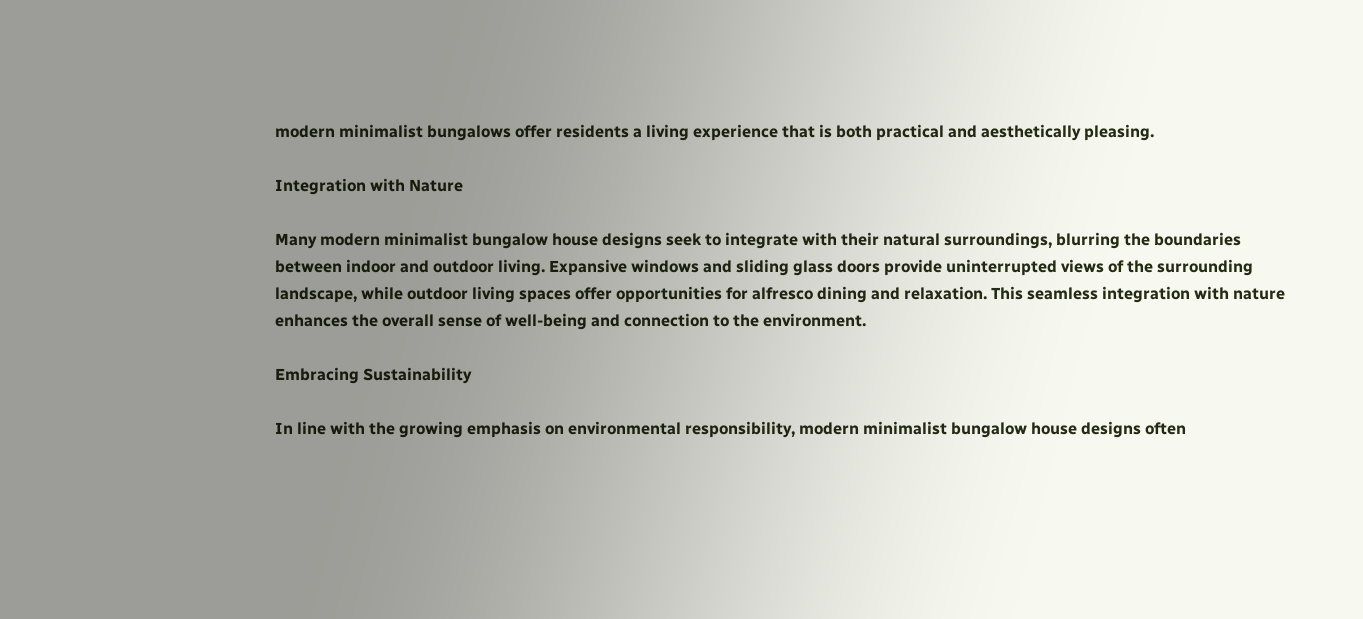modern minimalist bungalows offer residents a living experience that is both practical and aesthetically pleasing.

Integration with Nature

Many modern minimalist bungalow house designs seek to integrate with their natural surroundings, blurring the boundaries between indoor and outdoor living. Expansive windows and sliding glass doors provide uninterrupted views of the surrounding landscape, while outdoor living spaces offer opportunities for alfresco dining and relaxation. This seamless integration with nature enhances the overall sense of well-being and connection to the environment.

Embracing Sustainability

In line with the growing emphasis on environmental responsibility, modern minimalist bungalow house designs often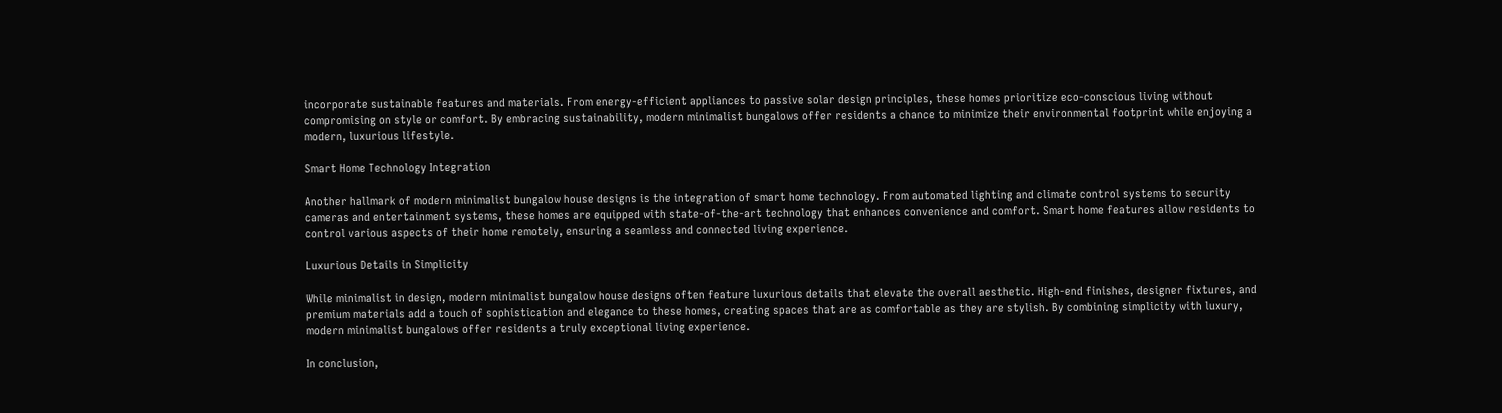incorporate sustainable features and materials. From energy-efficient appliances to passive solar design principles, these homes prioritize eco-conscious living without compromising on style or comfort. By embracing sustainability, modern minimalist bungalows offer residents a chance to minimize their environmental footprint while enjoying a modern, luxurious lifestyle.

Smart Home Technology Integration

Another hallmark of modern minimalist bungalow house designs is the integration of smart home technology. From automated lighting and climate control systems to security cameras and entertainment systems, these homes are equipped with state-of-the-art technology that enhances convenience and comfort. Smart home features allow residents to control various aspects of their home remotely, ensuring a seamless and connected living experience.

Luxurious Details in Simplicity

While minimalist in design, modern minimalist bungalow house designs often feature luxurious details that elevate the overall aesthetic. High-end finishes, designer fixtures, and premium materials add a touch of sophistication and elegance to these homes, creating spaces that are as comfortable as they are stylish. By combining simplicity with luxury, modern minimalist bungalows offer residents a truly exceptional living experience.

In conclusion,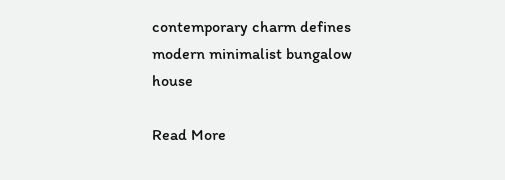contemporary charm defines modern minimalist bungalow house

Read More